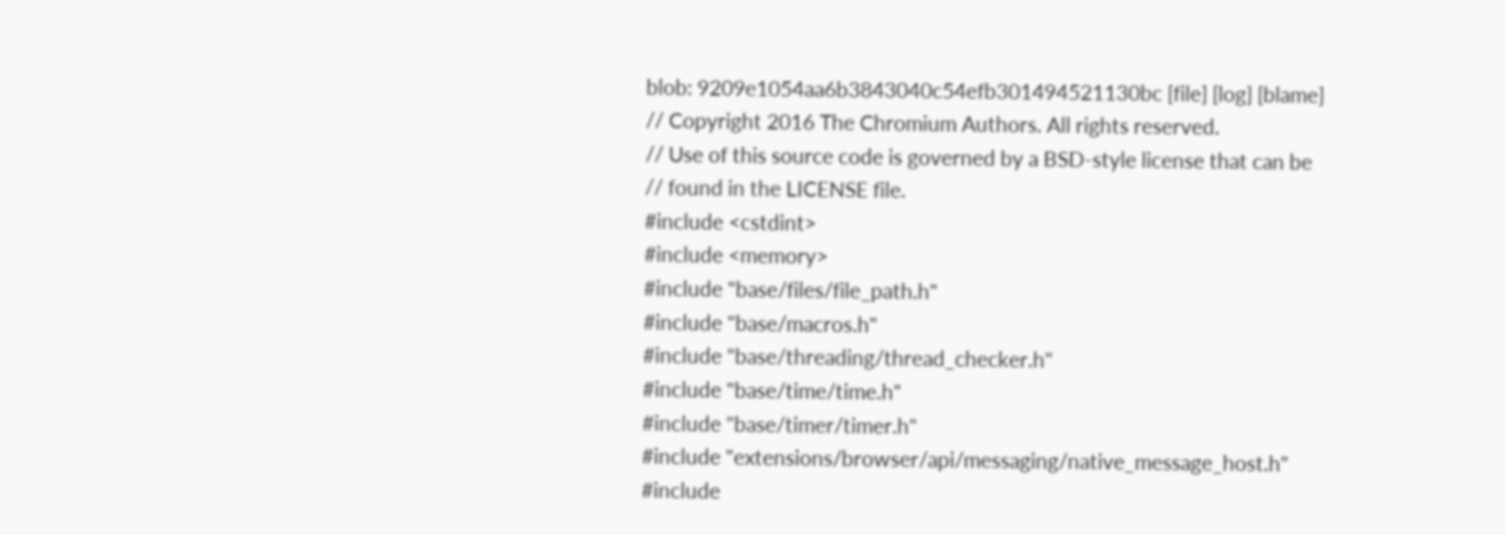blob: 9209e1054aa6b3843040c54efb301494521130bc [file] [log] [blame]
// Copyright 2016 The Chromium Authors. All rights reserved.
// Use of this source code is governed by a BSD-style license that can be
// found in the LICENSE file.
#include <cstdint>
#include <memory>
#include "base/files/file_path.h"
#include "base/macros.h"
#include "base/threading/thread_checker.h"
#include "base/time/time.h"
#include "base/timer/timer.h"
#include "extensions/browser/api/messaging/native_message_host.h"
#include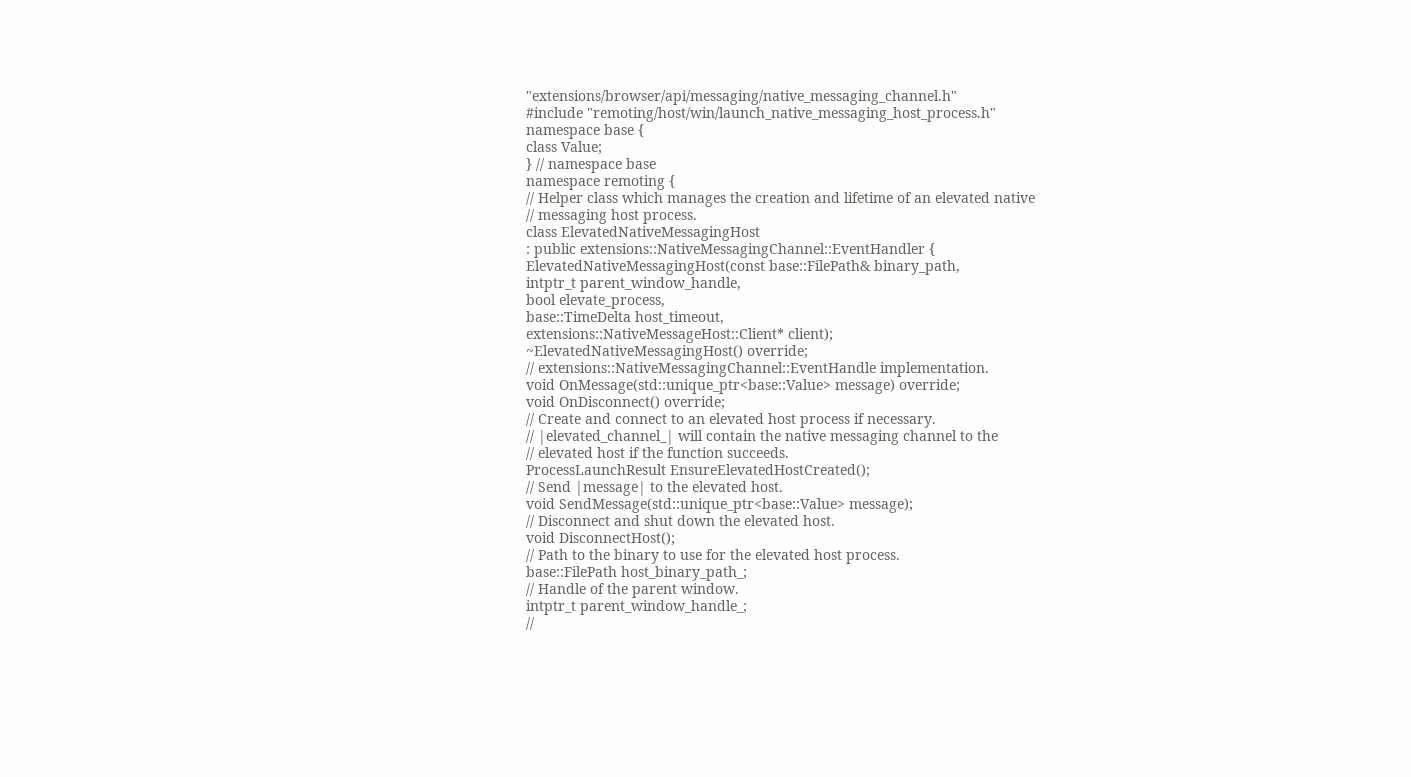"extensions/browser/api/messaging/native_messaging_channel.h"
#include "remoting/host/win/launch_native_messaging_host_process.h"
namespace base {
class Value;
} // namespace base
namespace remoting {
// Helper class which manages the creation and lifetime of an elevated native
// messaging host process.
class ElevatedNativeMessagingHost
: public extensions::NativeMessagingChannel::EventHandler {
ElevatedNativeMessagingHost(const base::FilePath& binary_path,
intptr_t parent_window_handle,
bool elevate_process,
base::TimeDelta host_timeout,
extensions::NativeMessageHost::Client* client);
~ElevatedNativeMessagingHost() override;
// extensions::NativeMessagingChannel::EventHandle implementation.
void OnMessage(std::unique_ptr<base::Value> message) override;
void OnDisconnect() override;
// Create and connect to an elevated host process if necessary.
// |elevated_channel_| will contain the native messaging channel to the
// elevated host if the function succeeds.
ProcessLaunchResult EnsureElevatedHostCreated();
// Send |message| to the elevated host.
void SendMessage(std::unique_ptr<base::Value> message);
// Disconnect and shut down the elevated host.
void DisconnectHost();
// Path to the binary to use for the elevated host process.
base::FilePath host_binary_path_;
// Handle of the parent window.
intptr_t parent_window_handle_;
//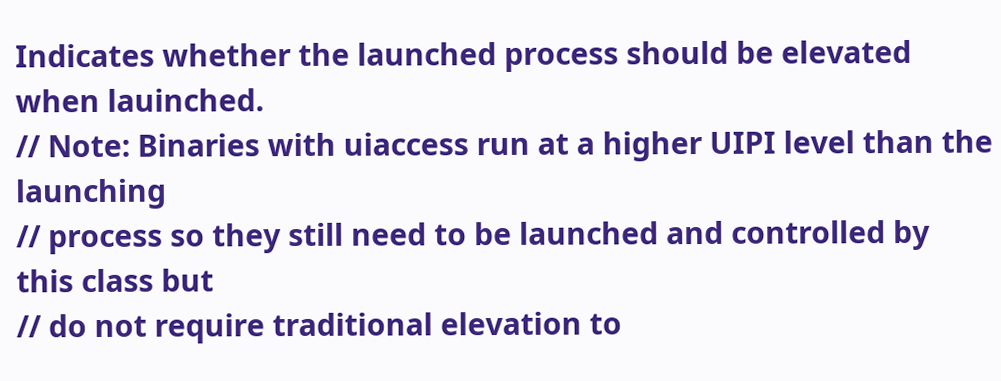Indicates whether the launched process should be elevated when lauinched.
// Note: Binaries with uiaccess run at a higher UIPI level than the launching
// process so they still need to be launched and controlled by this class but
// do not require traditional elevation to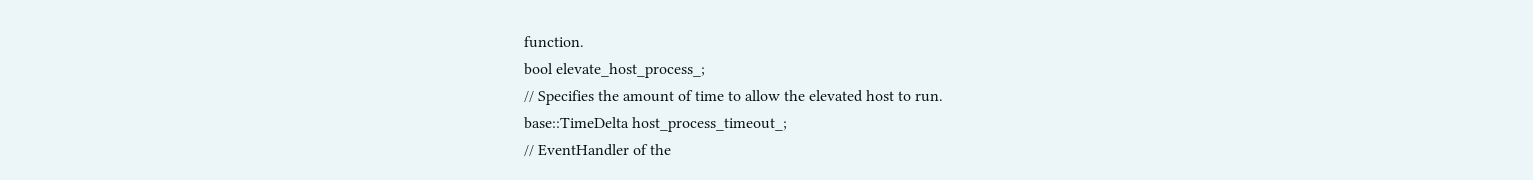function.
bool elevate_host_process_;
// Specifies the amount of time to allow the elevated host to run.
base::TimeDelta host_process_timeout_;
// EventHandler of the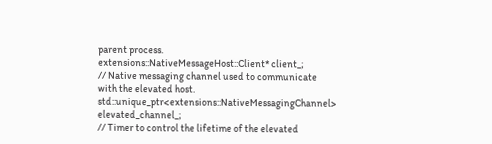parent process.
extensions::NativeMessageHost::Client* client_;
// Native messaging channel used to communicate with the elevated host.
std::unique_ptr<extensions::NativeMessagingChannel> elevated_channel_;
// Timer to control the lifetime of the elevated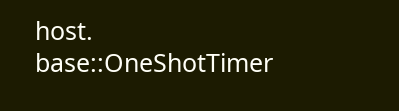host.
base::OneShotTimer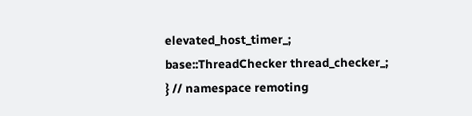elevated_host_timer_;
base::ThreadChecker thread_checker_;
} // namespace remoting